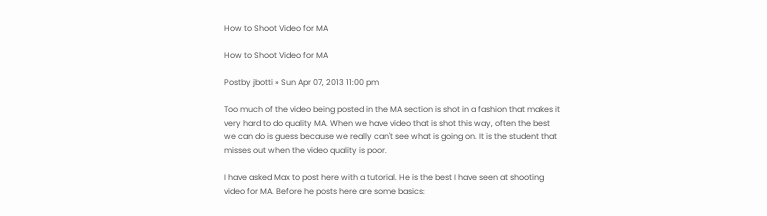How to Shoot Video for MA

How to Shoot Video for MA

Postby jbotti » Sun Apr 07, 2013 11:00 pm

Too much of the video being posted in the MA section is shot in a fashion that makes it very hard to do quality MA. When we have video that is shot this way, often the best we can do is guess because we really can't see what is going on. It is the student that misses out when the video quality is poor.

I have asked Max to post here with a tutorial. He is the best I have seen at shooting video for MA. Before he posts here are some basics: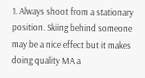1. Always shoot from a stationary position. Skiing behind someone may be a nice effect but it makes doing quality MA a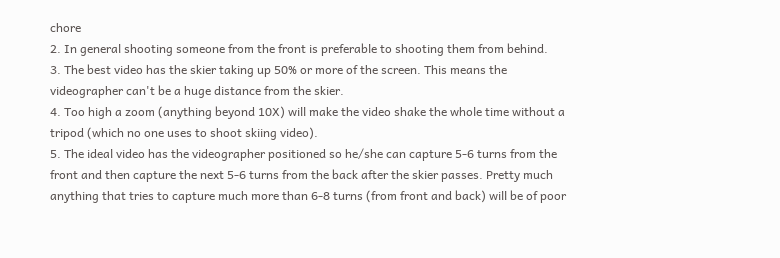chore
2. In general shooting someone from the front is preferable to shooting them from behind.
3. The best video has the skier taking up 50% or more of the screen. This means the videographer can't be a huge distance from the skier.
4. Too high a zoom (anything beyond 10X) will make the video shake the whole time without a tripod (which no one uses to shoot skiing video).
5. The ideal video has the videographer positioned so he/she can capture 5-6 turns from the front and then capture the next 5-6 turns from the back after the skier passes. Pretty much anything that tries to capture much more than 6-8 turns (from front and back) will be of poor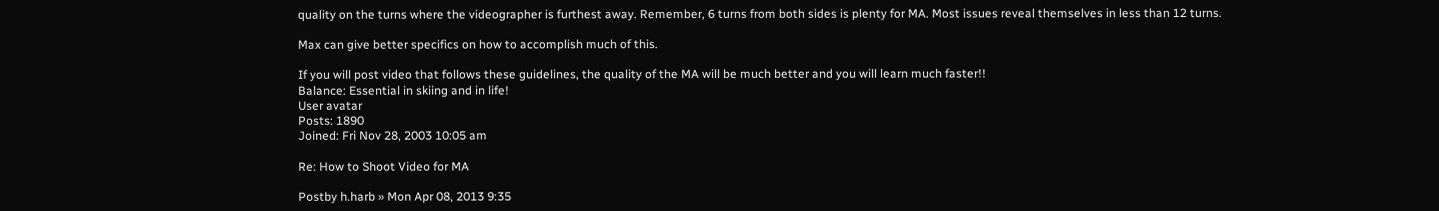quality on the turns where the videographer is furthest away. Remember, 6 turns from both sides is plenty for MA. Most issues reveal themselves in less than 12 turns.

Max can give better specifics on how to accomplish much of this.

If you will post video that follows these guidelines, the quality of the MA will be much better and you will learn much faster!!
Balance: Essential in skiing and in life!
User avatar
Posts: 1890
Joined: Fri Nov 28, 2003 10:05 am

Re: How to Shoot Video for MA

Postby h.harb » Mon Apr 08, 2013 9:35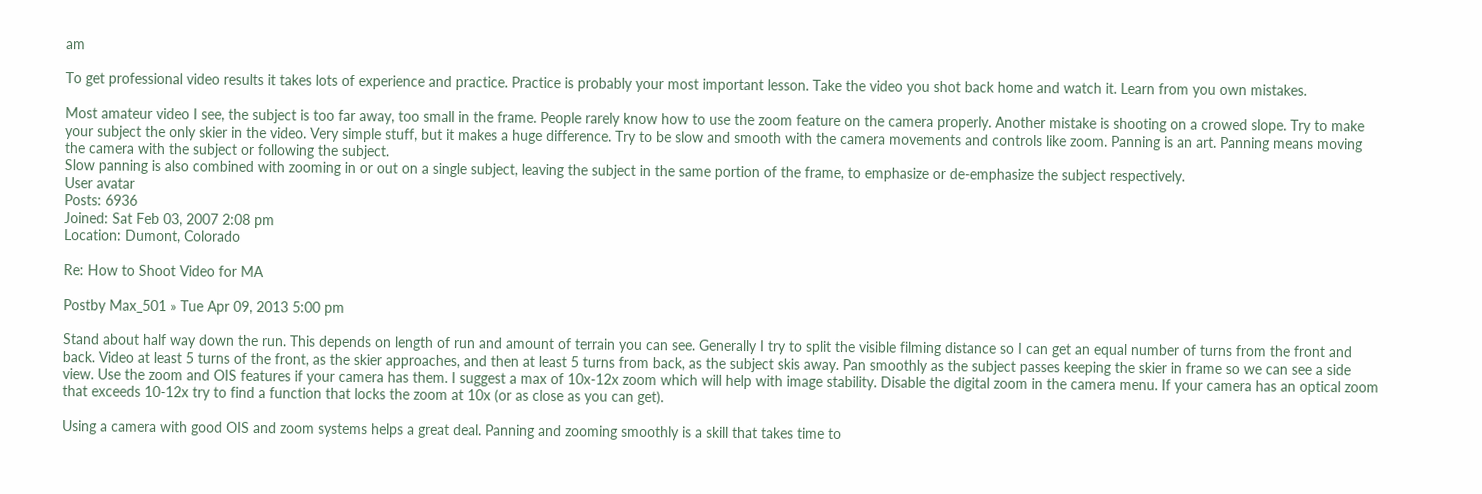am

To get professional video results it takes lots of experience and practice. Practice is probably your most important lesson. Take the video you shot back home and watch it. Learn from you own mistakes.

Most amateur video I see, the subject is too far away, too small in the frame. People rarely know how to use the zoom feature on the camera properly. Another mistake is shooting on a crowed slope. Try to make your subject the only skier in the video. Very simple stuff, but it makes a huge difference. Try to be slow and smooth with the camera movements and controls like zoom. Panning is an art. Panning means moving the camera with the subject or following the subject.
Slow panning is also combined with zooming in or out on a single subject, leaving the subject in the same portion of the frame, to emphasize or de-emphasize the subject respectively.
User avatar
Posts: 6936
Joined: Sat Feb 03, 2007 2:08 pm
Location: Dumont, Colorado

Re: How to Shoot Video for MA

Postby Max_501 » Tue Apr 09, 2013 5:00 pm

Stand about half way down the run. This depends on length of run and amount of terrain you can see. Generally I try to split the visible filming distance so I can get an equal number of turns from the front and back. Video at least 5 turns of the front, as the skier approaches, and then at least 5 turns from back, as the subject skis away. Pan smoothly as the subject passes keeping the skier in frame so we can see a side view. Use the zoom and OIS features if your camera has them. I suggest a max of 10x-12x zoom which will help with image stability. Disable the digital zoom in the camera menu. If your camera has an optical zoom that exceeds 10-12x try to find a function that locks the zoom at 10x (or as close as you can get).

Using a camera with good OIS and zoom systems helps a great deal. Panning and zooming smoothly is a skill that takes time to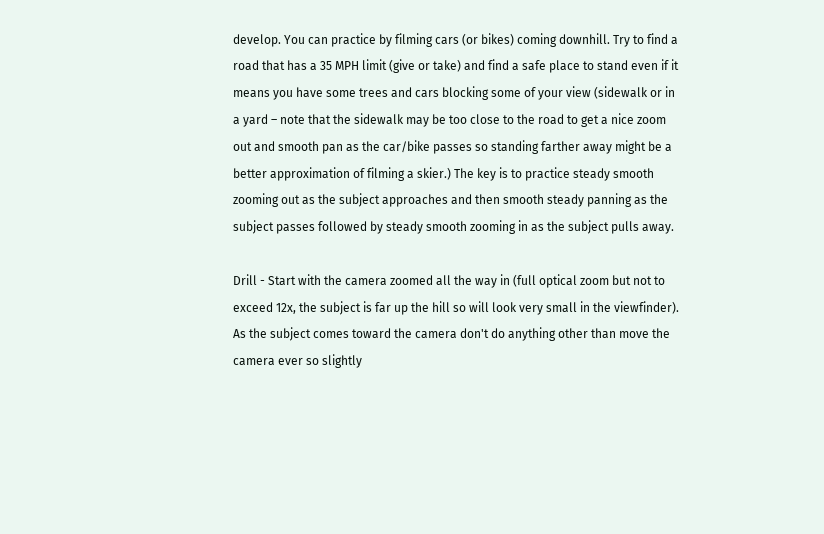develop. You can practice by filming cars (or bikes) coming downhill. Try to find a road that has a 35 MPH limit (give or take) and find a safe place to stand even if it means you have some trees and cars blocking some of your view (sidewalk or in a yard – note that the sidewalk may be too close to the road to get a nice zoom out and smooth pan as the car/bike passes so standing farther away might be a better approximation of filming a skier.) The key is to practice steady smooth zooming out as the subject approaches and then smooth steady panning as the subject passes followed by steady smooth zooming in as the subject pulls away.

Drill - Start with the camera zoomed all the way in (full optical zoom but not to exceed 12x, the subject is far up the hill so will look very small in the viewfinder). As the subject comes toward the camera don't do anything other than move the camera ever so slightly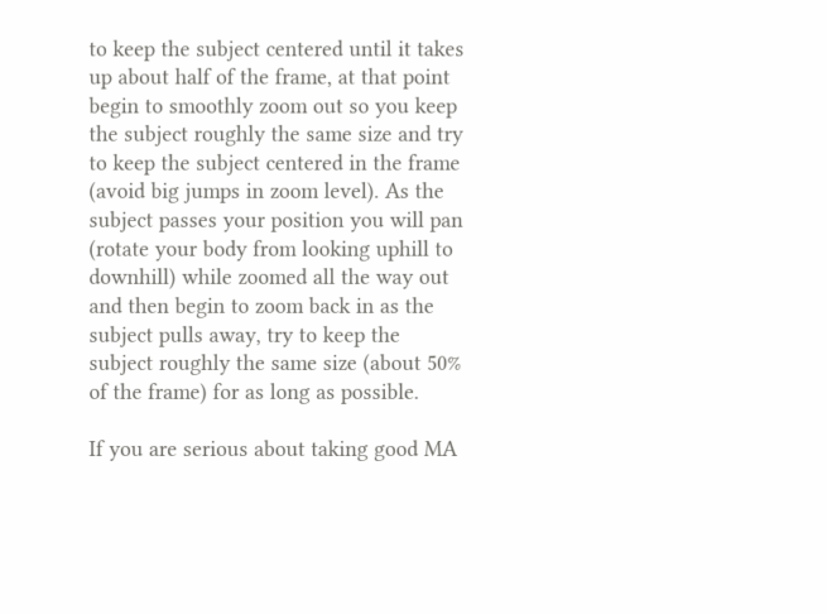to keep the subject centered until it takes up about half of the frame, at that point begin to smoothly zoom out so you keep the subject roughly the same size and try to keep the subject centered in the frame (avoid big jumps in zoom level). As the subject passes your position you will pan (rotate your body from looking uphill to downhill) while zoomed all the way out and then begin to zoom back in as the subject pulls away, try to keep the subject roughly the same size (about 50% of the frame) for as long as possible.

If you are serious about taking good MA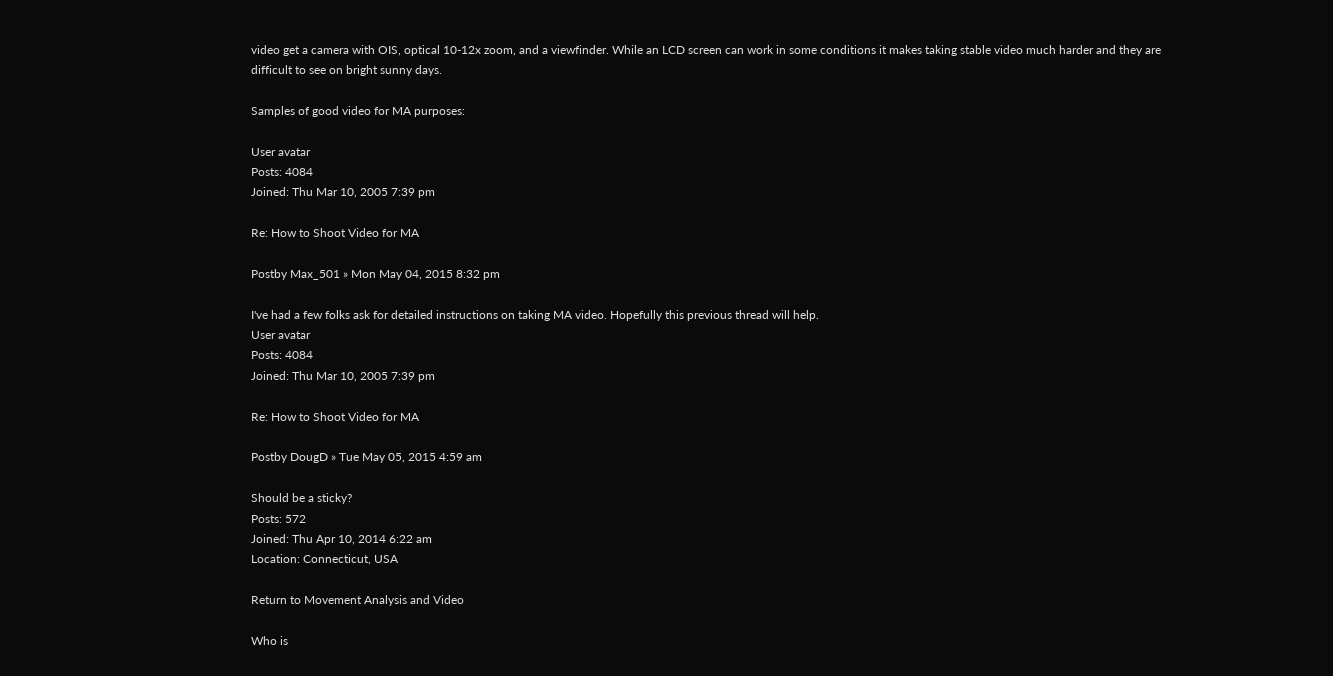video get a camera with OIS, optical 10-12x zoom, and a viewfinder. While an LCD screen can work in some conditions it makes taking stable video much harder and they are difficult to see on bright sunny days.

Samples of good video for MA purposes:

User avatar
Posts: 4084
Joined: Thu Mar 10, 2005 7:39 pm

Re: How to Shoot Video for MA

Postby Max_501 » Mon May 04, 2015 8:32 pm

I've had a few folks ask for detailed instructions on taking MA video. Hopefully this previous thread will help.
User avatar
Posts: 4084
Joined: Thu Mar 10, 2005 7:39 pm

Re: How to Shoot Video for MA

Postby DougD » Tue May 05, 2015 4:59 am

Should be a sticky?
Posts: 572
Joined: Thu Apr 10, 2014 6:22 am
Location: Connecticut, USA

Return to Movement Analysis and Video

Who is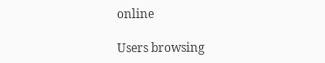online

Users browsing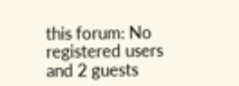this forum: No registered users and 2 guests